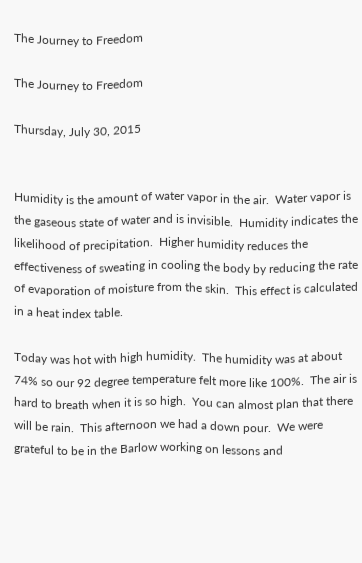The Journey to Freedom

The Journey to Freedom

Thursday, July 30, 2015


Humidity is the amount of water vapor in the air.  Water vapor is the gaseous state of water and is invisible.  Humidity indicates the likelihood of precipitation.  Higher humidity reduces the effectiveness of sweating in cooling the body by reducing the rate of evaporation of moisture from the skin.  This effect is calculated in a heat index table.

Today was hot with high humidity.  The humidity was at about 74% so our 92 degree temperature felt more like 100%.  The air is hard to breath when it is so high.  You can almost plan that there will be rain.  This afternoon we had a down pour.  We were grateful to be in the Barlow working on lessons and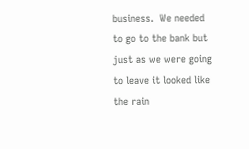business.  We needed to go to the bank but just as we were going to leave it looked like the rain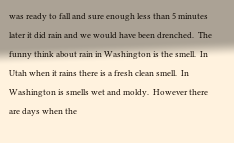was ready to fall and sure enough less than 5 minutes later it did rain and we would have been drenched.  The funny think about rain in Washington is the smell.  In Utah when it rains there is a fresh clean smell.  In Washington is smells wet and moldy.  However there are days when the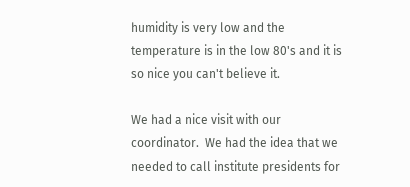humidity is very low and the temperature is in the low 80's and it is so nice you can't believe it.

We had a nice visit with our coordinator.  We had the idea that we needed to call institute presidents for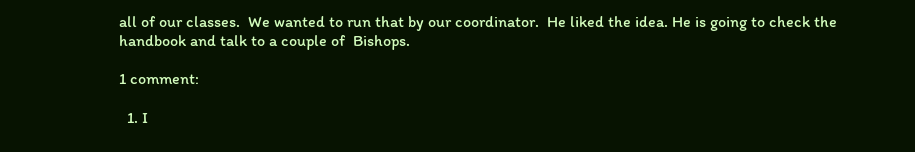all of our classes.  We wanted to run that by our coordinator.  He liked the idea. He is going to check the handbook and talk to a couple of  Bishops.

1 comment:

  1. I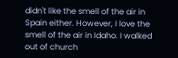didn't like the smell of the air in Spain either. However, I love the smell of the air in Idaho. I walked out of church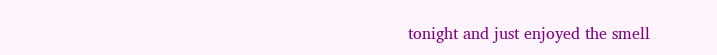tonight and just enjoyed the smell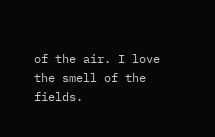of the air. I love the smell of the fields.